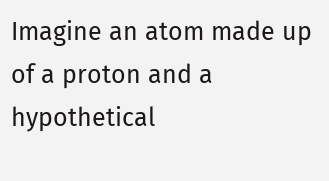Imagine an atom made up of a proton and a hypothetical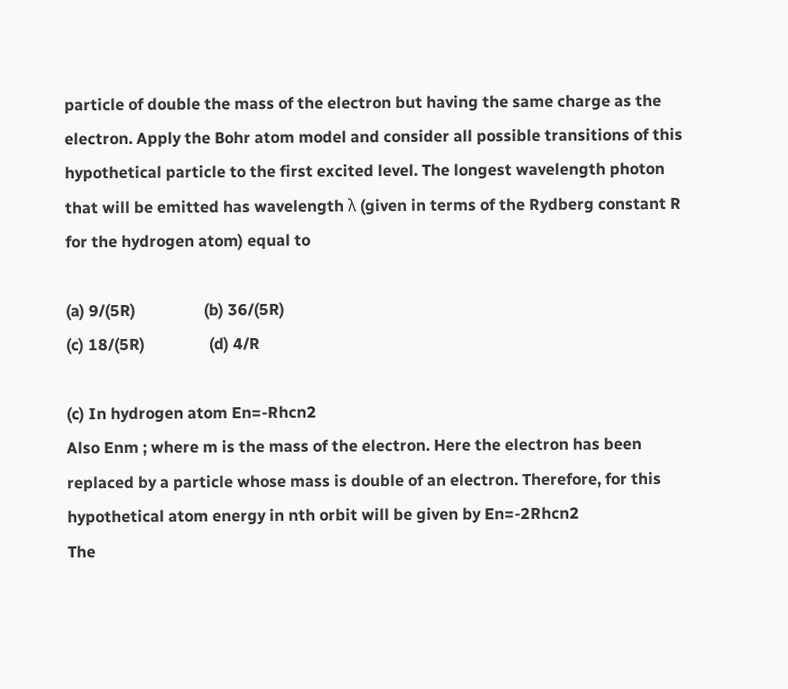particle of double the mass of the electron but having the same charge as the electron. Apply the Bohr atom model and consider all possible transitions of this hypothetical particle to the first excited level. The longest wavelength photon that will be emitted has wavelength λ (given in terms of the Rydberg constant R for the hydrogen atom) equal to

(a) 9/(5R)                 (b) 36/(5R)
(c) 18/(5R)                (d) 4/R

(c) In hydrogen atom En=-Rhcn2
Also Enm ; where m is the mass of the electron. Here the electron has been replaced by a particle whose mass is double of an electron. Therefore, for this hypothetical atom energy in nth orbit will be given by En=-2Rhcn2
The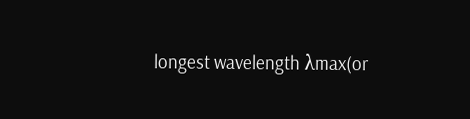longest wavelength λmax(or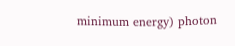minimum energy) photon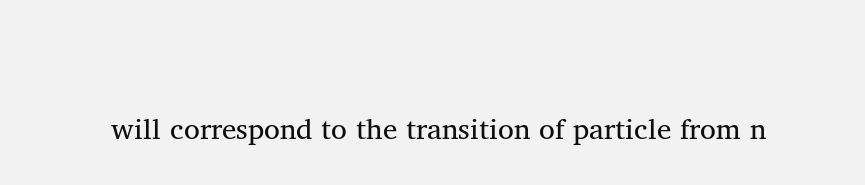will correspond to the transition of particle from n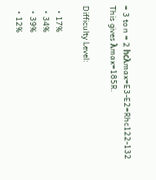= 3 to n = 2 hcλmax=E3-E2=Rhc122-132
This gives λmax=185R.

Difficulty Level:

  • 17%
  • 34%
  • 39%
  • 12%